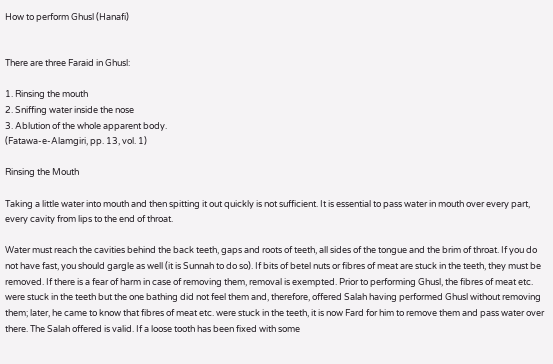How to perform Ghusl (Hanafi)


There are three Faraid in Ghusl:

1. Rinsing the mouth
2. Sniffing water inside the nose
3. Ablution of the whole apparent body.
(Fatawa-e-Alamgiri, pp. 13, vol. 1)

Rinsing the Mouth

Taking a little water into mouth and then spitting it out quickly is not sufficient. It is essential to pass water in mouth over every part, every cavity from lips to the end of throat.

Water must reach the cavities behind the back teeth, gaps and roots of teeth, all sides of the tongue and the brim of throat. If you do not have fast, you should gargle as well (it is Sunnah to do so). If bits of betel nuts or fibres of meat are stuck in the teeth, they must be removed. If there is a fear of harm in case of removing them, removal is exempted. Prior to performing Ghusl, the fibres of meat etc. were stuck in the teeth but the one bathing did not feel them and, therefore, offered Salah having performed Ghusl without removing them; later, he came to know that fibres of meat etc. were stuck in the teeth, it is now Fard for him to remove them and pass water over there. The Salah offered is valid. If a loose tooth has been fixed with some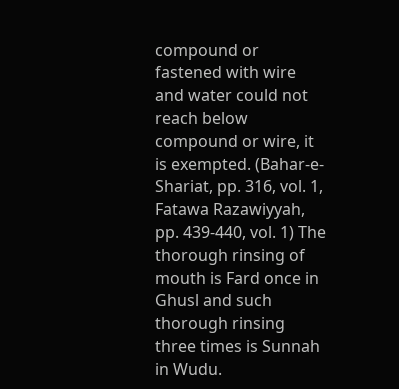compound or fastened with wire and water could not reach below compound or wire, it is exempted. (Bahar-e-Shariat, pp. 316, vol. 1, Fatawa Razawiyyah, pp. 439-440, vol. 1) The thorough rinsing of mouth is Fard once in Ghusl and such thorough rinsing three times is Sunnah in Wudu.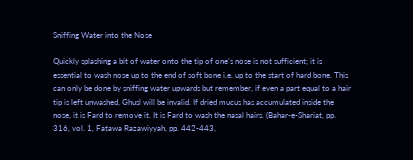Sniffing Water into the Nose

Quickly splashing a bit of water onto the tip of one’s nose is not sufficient; it is essential to wash nose up to the end of soft bone i.e. up to the start of hard bone. This can only be done by sniffing water upwards but remember, if even a part equal to a hair tip is left unwashed, Ghusl will be invalid. If dried mucus has accumulated inside the nose, it is Fard to remove it. It is Fard to wash the nasal hairs. (Bahar-e-Shariat, pp. 316, vol. 1, Fatawa Razawiyyah, pp. 442-443,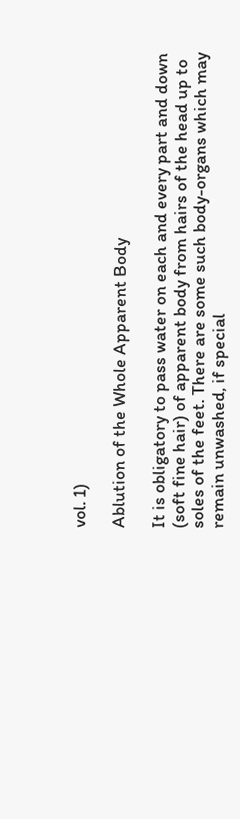vol. 1)

Ablution of the Whole Apparent Body

It is obligatory to pass water on each and every part and down (soft fine hair) of apparent body from hairs of the head up to soles of the feet. There are some such body-organs which may remain unwashed, if special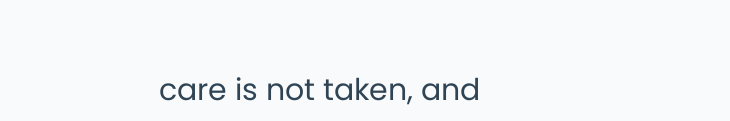care is not taken, and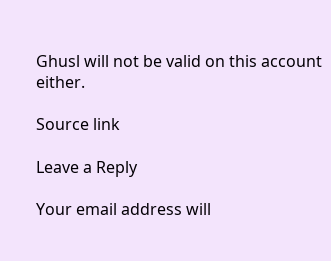Ghusl will not be valid on this account either.

Source link

Leave a Reply

Your email address will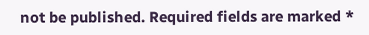not be published. Required fields are marked *